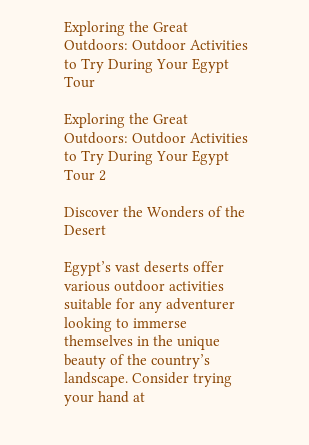Exploring the Great Outdoors: Outdoor Activities to Try During Your Egypt Tour

Exploring the Great Outdoors: Outdoor Activities to Try During Your Egypt Tour 2

Discover the Wonders of the Desert

Egypt’s vast deserts offer various outdoor activities suitable for any adventurer looking to immerse themselves in the unique beauty of the country’s landscape. Consider trying your hand at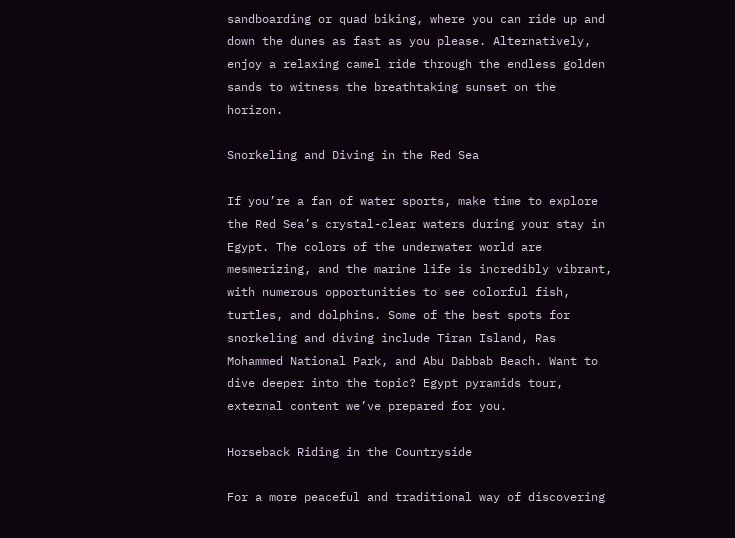sandboarding or quad biking, where you can ride up and down the dunes as fast as you please. Alternatively, enjoy a relaxing camel ride through the endless golden sands to witness the breathtaking sunset on the horizon.

Snorkeling and Diving in the Red Sea

If you’re a fan of water sports, make time to explore the Red Sea’s crystal-clear waters during your stay in Egypt. The colors of the underwater world are mesmerizing, and the marine life is incredibly vibrant, with numerous opportunities to see colorful fish, turtles, and dolphins. Some of the best spots for snorkeling and diving include Tiran Island, Ras Mohammed National Park, and Abu Dabbab Beach. Want to dive deeper into the topic? Egypt pyramids tour, external content we’ve prepared for you.

Horseback Riding in the Countryside

For a more peaceful and traditional way of discovering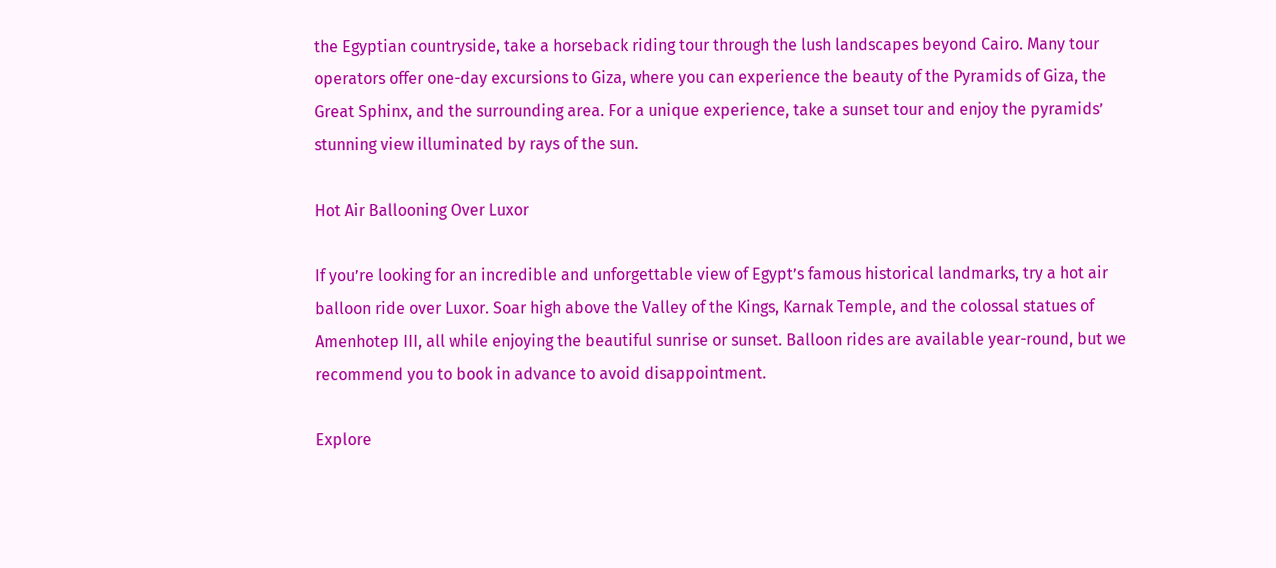the Egyptian countryside, take a horseback riding tour through the lush landscapes beyond Cairo. Many tour operators offer one-day excursions to Giza, where you can experience the beauty of the Pyramids of Giza, the Great Sphinx, and the surrounding area. For a unique experience, take a sunset tour and enjoy the pyramids’ stunning view illuminated by rays of the sun.

Hot Air Ballooning Over Luxor

If you’re looking for an incredible and unforgettable view of Egypt’s famous historical landmarks, try a hot air balloon ride over Luxor. Soar high above the Valley of the Kings, Karnak Temple, and the colossal statues of Amenhotep III, all while enjoying the beautiful sunrise or sunset. Balloon rides are available year-round, but we recommend you to book in advance to avoid disappointment.

Explore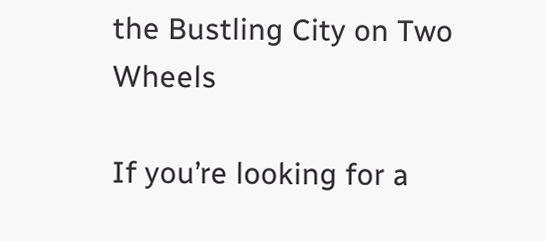the Bustling City on Two Wheels

If you’re looking for a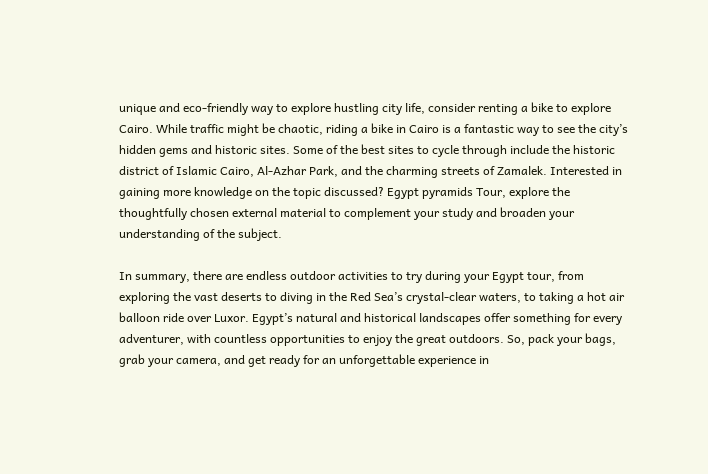unique and eco-friendly way to explore hustling city life, consider renting a bike to explore Cairo. While traffic might be chaotic, riding a bike in Cairo is a fantastic way to see the city’s hidden gems and historic sites. Some of the best sites to cycle through include the historic district of Islamic Cairo, Al-Azhar Park, and the charming streets of Zamalek. Interested in gaining more knowledge on the topic discussed? Egypt pyramids Tour, explore the thoughtfully chosen external material to complement your study and broaden your understanding of the subject.

In summary, there are endless outdoor activities to try during your Egypt tour, from exploring the vast deserts to diving in the Red Sea’s crystal-clear waters, to taking a hot air balloon ride over Luxor. Egypt’s natural and historical landscapes offer something for every adventurer, with countless opportunities to enjoy the great outdoors. So, pack your bags, grab your camera, and get ready for an unforgettable experience in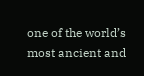one of the world’s most ancient and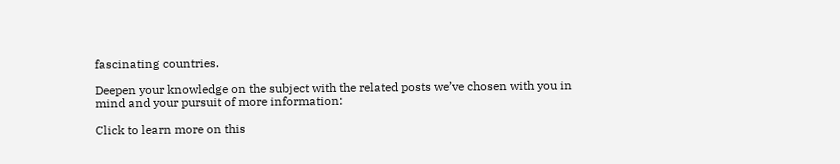fascinating countries.

Deepen your knowledge on the subject with the related posts we’ve chosen with you in mind and your pursuit of more information:

Click to learn more on this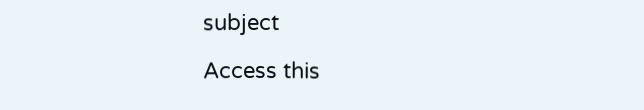subject

Access this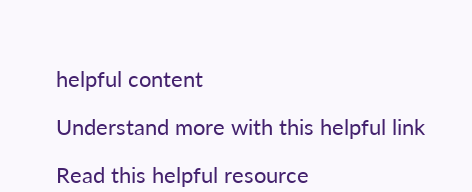helpful content

Understand more with this helpful link

Read this helpful resource